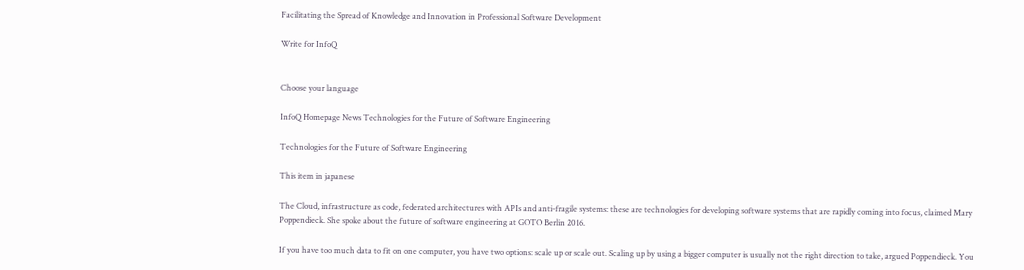Facilitating the Spread of Knowledge and Innovation in Professional Software Development

Write for InfoQ


Choose your language

InfoQ Homepage News Technologies for the Future of Software Engineering

Technologies for the Future of Software Engineering

This item in japanese

The Cloud, infrastructure as code, federated architectures with APIs and anti-fragile systems: these are technologies for developing software systems that are rapidly coming into focus, claimed Mary Poppendieck. She spoke about the future of software engineering at GOTO Berlin 2016.

If you have too much data to fit on one computer, you have two options: scale up or scale out. Scaling up by using a bigger computer is usually not the right direction to take, argued Poppendieck. You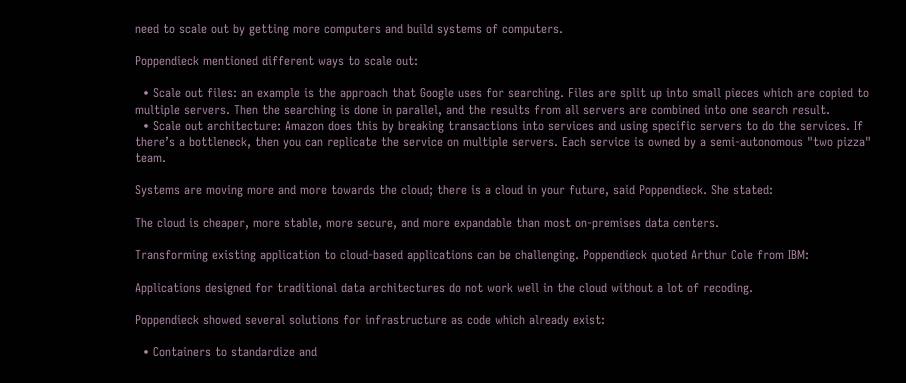need to scale out by getting more computers and build systems of computers.

Poppendieck mentioned different ways to scale out:

  • Scale out files: an example is the approach that Google uses for searching. Files are split up into small pieces which are copied to multiple servers. Then the searching is done in parallel, and the results from all servers are combined into one search result.
  • Scale out architecture: Amazon does this by breaking transactions into services and using specific servers to do the services. If there’s a bottleneck, then you can replicate the service on multiple servers. Each service is owned by a semi-autonomous "two pizza" team.

Systems are moving more and more towards the cloud; there is a cloud in your future, said Poppendieck. She stated:

The cloud is cheaper, more stable, more secure, and more expandable than most on-premises data centers.

Transforming existing application to cloud-based applications can be challenging. Poppendieck quoted Arthur Cole from IBM:

Applications designed for traditional data architectures do not work well in the cloud without a lot of recoding.

Poppendieck showed several solutions for infrastructure as code which already exist:

  • Containers to standardize and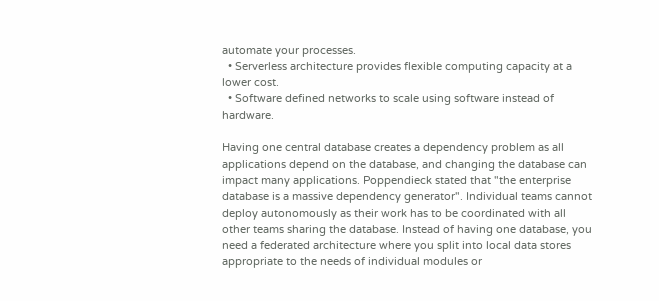automate your processes.
  • Serverless architecture provides flexible computing capacity at a lower cost.
  • Software defined networks to scale using software instead of hardware.

Having one central database creates a dependency problem as all applications depend on the database, and changing the database can impact many applications. Poppendieck stated that "the enterprise database is a massive dependency generator". Individual teams cannot deploy autonomously as their work has to be coordinated with all other teams sharing the database. Instead of having one database, you need a federated architecture where you split into local data stores appropriate to the needs of individual modules or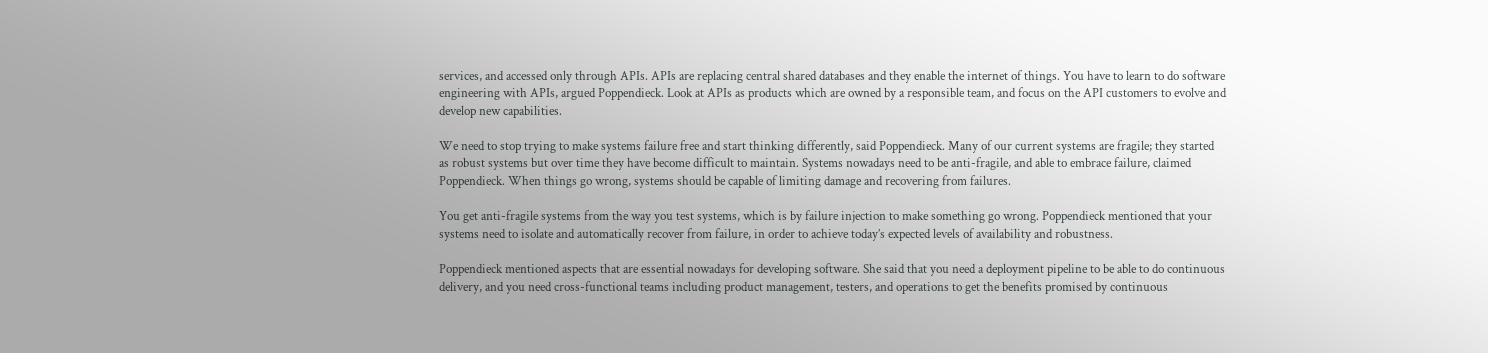services, and accessed only through APIs. APIs are replacing central shared databases and they enable the internet of things. You have to learn to do software engineering with APIs, argued Poppendieck. Look at APIs as products which are owned by a responsible team, and focus on the API customers to evolve and develop new capabilities.

We need to stop trying to make systems failure free and start thinking differently, said Poppendieck. Many of our current systems are fragile; they started as robust systems but over time they have become difficult to maintain. Systems nowadays need to be anti-fragile, and able to embrace failure, claimed Poppendieck. When things go wrong, systems should be capable of limiting damage and recovering from failures.

You get anti-fragile systems from the way you test systems, which is by failure injection to make something go wrong. Poppendieck mentioned that your systems need to isolate and automatically recover from failure, in order to achieve today’s expected levels of availability and robustness.

Poppendieck mentioned aspects that are essential nowadays for developing software. She said that you need a deployment pipeline to be able to do continuous delivery, and you need cross-functional teams including product management, testers, and operations to get the benefits promised by continuous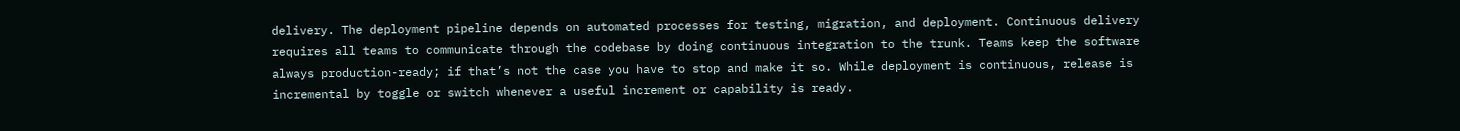delivery. The deployment pipeline depends on automated processes for testing, migration, and deployment. Continuous delivery requires all teams to communicate through the codebase by doing continuous integration to the trunk. Teams keep the software always production-ready; if that’s not the case you have to stop and make it so. While deployment is continuous, release is incremental by toggle or switch whenever a useful increment or capability is ready.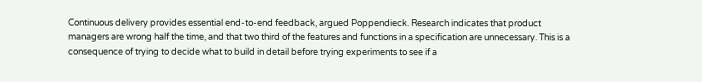Continuous delivery provides essential end-to-end feedback, argued Poppendieck. Research indicates that product managers are wrong half the time, and that two third of the features and functions in a specification are unnecessary. This is a consequence of trying to decide what to build in detail before trying experiments to see if a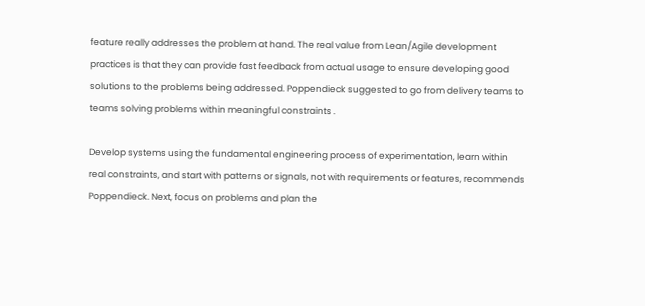feature really addresses the problem at hand. The real value from Lean/Agile development practices is that they can provide fast feedback from actual usage to ensure developing good solutions to the problems being addressed. Poppendieck suggested to go from delivery teams to teams solving problems within meaningful constraints .

Develop systems using the fundamental engineering process of experimentation, learn within real constraints, and start with patterns or signals, not with requirements or features, recommends Poppendieck. Next, focus on problems and plan the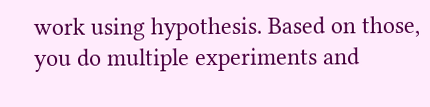work using hypothesis. Based on those, you do multiple experiments and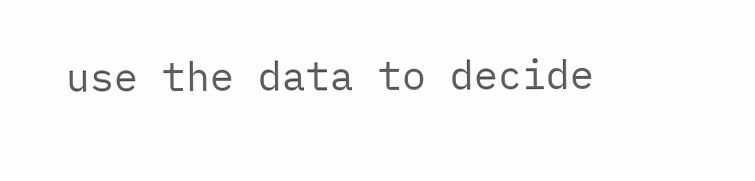use the data to decide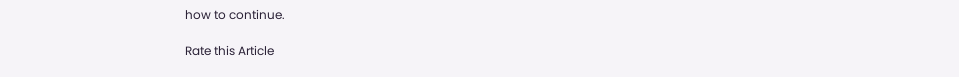how to continue.

Rate this Article